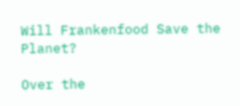Will Frankenfood Save the Planet?

Over the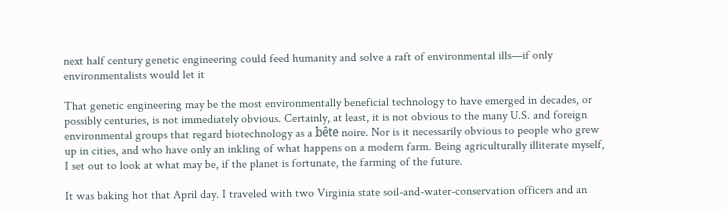next half century genetic engineering could feed humanity and solve a raft of environmental ills—if only environmentalists would let it

That genetic engineering may be the most environmentally beneficial technology to have emerged in decades, or possibly centuries, is not immediately obvious. Certainly, at least, it is not obvious to the many U.S. and foreign environmental groups that regard biotechnology as a bête noire. Nor is it necessarily obvious to people who grew up in cities, and who have only an inkling of what happens on a modern farm. Being agriculturally illiterate myself, I set out to look at what may be, if the planet is fortunate, the farming of the future.

It was baking hot that April day. I traveled with two Virginia state soil-and-water-conservation officers and an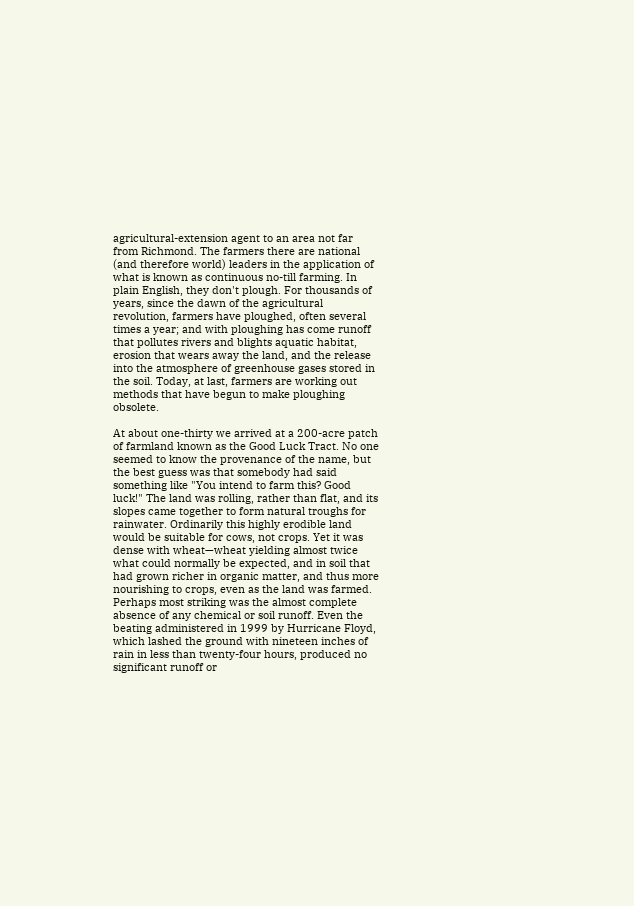agricultural-extension agent to an area not far from Richmond. The farmers there are national (and therefore world) leaders in the application of what is known as continuous no-till farming. In plain English, they don't plough. For thousands of years, since the dawn of the agricultural revolution, farmers have ploughed, often several times a year; and with ploughing has come runoff that pollutes rivers and blights aquatic habitat, erosion that wears away the land, and the release into the atmosphere of greenhouse gases stored in the soil. Today, at last, farmers are working out methods that have begun to make ploughing obsolete.

At about one-thirty we arrived at a 200-acre patch of farmland known as the Good Luck Tract. No one seemed to know the provenance of the name, but the best guess was that somebody had said something like "You intend to farm this? Good luck!" The land was rolling, rather than flat, and its slopes came together to form natural troughs for rainwater. Ordinarily this highly erodible land would be suitable for cows, not crops. Yet it was dense with wheat—wheat yielding almost twice what could normally be expected, and in soil that had grown richer in organic matter, and thus more nourishing to crops, even as the land was farmed. Perhaps most striking was the almost complete absence of any chemical or soil runoff. Even the beating administered in 1999 by Hurricane Floyd, which lashed the ground with nineteen inches of rain in less than twenty-four hours, produced no significant runoff or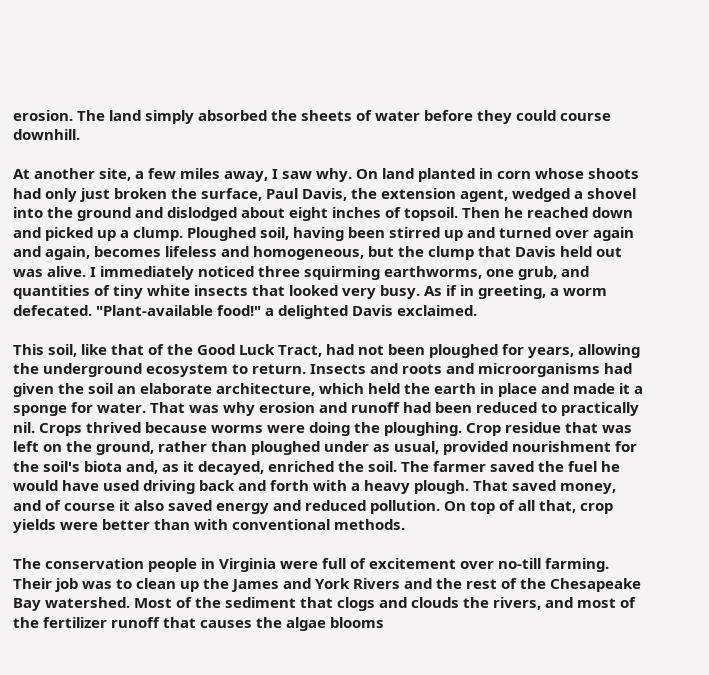erosion. The land simply absorbed the sheets of water before they could course downhill.

At another site, a few miles away, I saw why. On land planted in corn whose shoots had only just broken the surface, Paul Davis, the extension agent, wedged a shovel into the ground and dislodged about eight inches of topsoil. Then he reached down and picked up a clump. Ploughed soil, having been stirred up and turned over again and again, becomes lifeless and homogeneous, but the clump that Davis held out was alive. I immediately noticed three squirming earthworms, one grub, and quantities of tiny white insects that looked very busy. As if in greeting, a worm defecated. "Plant-available food!" a delighted Davis exclaimed.

This soil, like that of the Good Luck Tract, had not been ploughed for years, allowing the underground ecosystem to return. Insects and roots and microorganisms had given the soil an elaborate architecture, which held the earth in place and made it a sponge for water. That was why erosion and runoff had been reduced to practically nil. Crops thrived because worms were doing the ploughing. Crop residue that was left on the ground, rather than ploughed under as usual, provided nourishment for the soil's biota and, as it decayed, enriched the soil. The farmer saved the fuel he would have used driving back and forth with a heavy plough. That saved money, and of course it also saved energy and reduced pollution. On top of all that, crop yields were better than with conventional methods.

The conservation people in Virginia were full of excitement over no-till farming. Their job was to clean up the James and York Rivers and the rest of the Chesapeake Bay watershed. Most of the sediment that clogs and clouds the rivers, and most of the fertilizer runoff that causes the algae blooms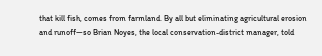that kill fish, comes from farmland. By all but eliminating agricultural erosion and runoff—so Brian Noyes, the local conservation-district manager, told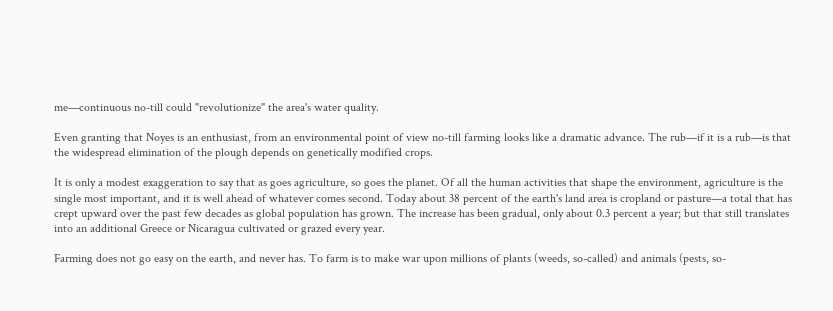me—continuous no-till could "revolutionize" the area's water quality.

Even granting that Noyes is an enthusiast, from an environmental point of view no-till farming looks like a dramatic advance. The rub—if it is a rub—is that the widespread elimination of the plough depends on genetically modified crops.

It is only a modest exaggeration to say that as goes agriculture, so goes the planet. Of all the human activities that shape the environment, agriculture is the single most important, and it is well ahead of whatever comes second. Today about 38 percent of the earth's land area is cropland or pasture—a total that has crept upward over the past few decades as global population has grown. The increase has been gradual, only about 0.3 percent a year; but that still translates into an additional Greece or Nicaragua cultivated or grazed every year.

Farming does not go easy on the earth, and never has. To farm is to make war upon millions of plants (weeds, so-called) and animals (pests, so-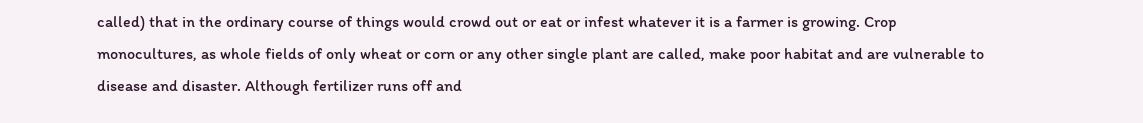called) that in the ordinary course of things would crowd out or eat or infest whatever it is a farmer is growing. Crop monocultures, as whole fields of only wheat or corn or any other single plant are called, make poor habitat and are vulnerable to disease and disaster. Although fertilizer runs off and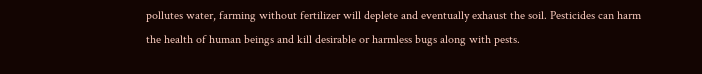pollutes water, farming without fertilizer will deplete and eventually exhaust the soil. Pesticides can harm the health of human beings and kill desirable or harmless bugs along with pests.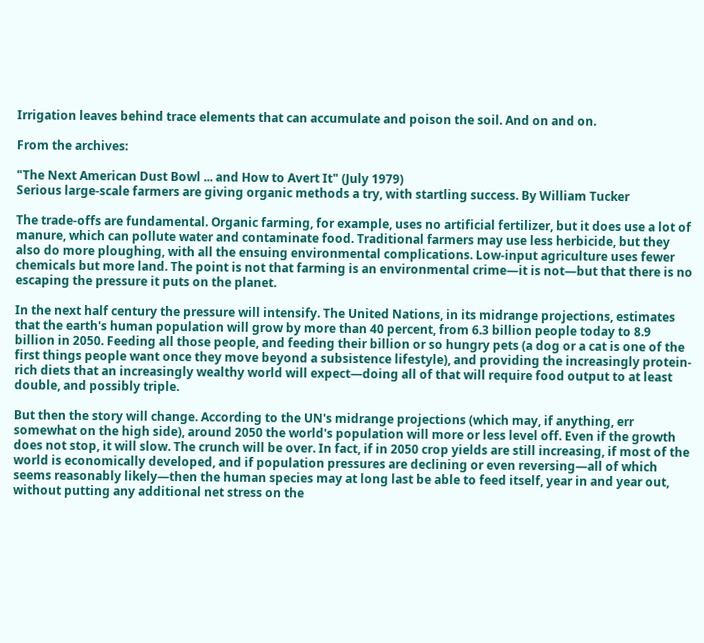Irrigation leaves behind trace elements that can accumulate and poison the soil. And on and on.

From the archives:

"The Next American Dust Bowl ... and How to Avert It" (July 1979)
Serious large-scale farmers are giving organic methods a try, with startling success. By William Tucker

The trade-offs are fundamental. Organic farming, for example, uses no artificial fertilizer, but it does use a lot of manure, which can pollute water and contaminate food. Traditional farmers may use less herbicide, but they also do more ploughing, with all the ensuing environmental complications. Low-input agriculture uses fewer chemicals but more land. The point is not that farming is an environmental crime—it is not—but that there is no escaping the pressure it puts on the planet.

In the next half century the pressure will intensify. The United Nations, in its midrange projections, estimates that the earth's human population will grow by more than 40 percent, from 6.3 billion people today to 8.9 billion in 2050. Feeding all those people, and feeding their billion or so hungry pets (a dog or a cat is one of the first things people want once they move beyond a subsistence lifestyle), and providing the increasingly protein-rich diets that an increasingly wealthy world will expect—doing all of that will require food output to at least double, and possibly triple.

But then the story will change. According to the UN's midrange projections (which may, if anything, err somewhat on the high side), around 2050 the world's population will more or less level off. Even if the growth does not stop, it will slow. The crunch will be over. In fact, if in 2050 crop yields are still increasing, if most of the world is economically developed, and if population pressures are declining or even reversing—all of which seems reasonably likely—then the human species may at long last be able to feed itself, year in and year out, without putting any additional net stress on the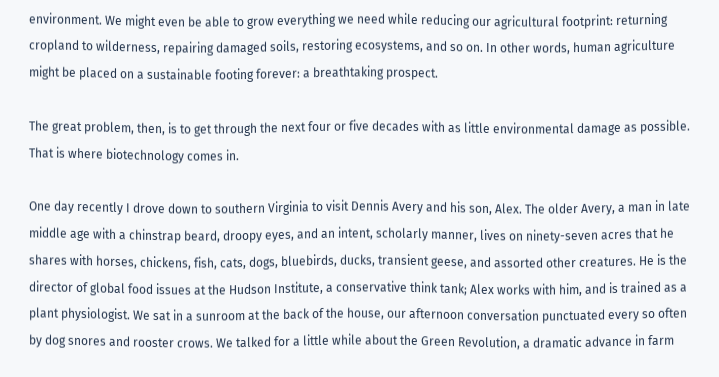environment. We might even be able to grow everything we need while reducing our agricultural footprint: returning cropland to wilderness, repairing damaged soils, restoring ecosystems, and so on. In other words, human agriculture might be placed on a sustainable footing forever: a breathtaking prospect.

The great problem, then, is to get through the next four or five decades with as little environmental damage as possible. That is where biotechnology comes in.

One day recently I drove down to southern Virginia to visit Dennis Avery and his son, Alex. The older Avery, a man in late middle age with a chinstrap beard, droopy eyes, and an intent, scholarly manner, lives on ninety-seven acres that he shares with horses, chickens, fish, cats, dogs, bluebirds, ducks, transient geese, and assorted other creatures. He is the director of global food issues at the Hudson Institute, a conservative think tank; Alex works with him, and is trained as a plant physiologist. We sat in a sunroom at the back of the house, our afternoon conversation punctuated every so often by dog snores and rooster crows. We talked for a little while about the Green Revolution, a dramatic advance in farm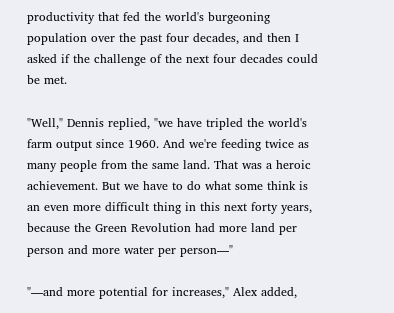productivity that fed the world's burgeoning population over the past four decades, and then I asked if the challenge of the next four decades could be met.

"Well," Dennis replied, "we have tripled the world's farm output since 1960. And we're feeding twice as many people from the same land. That was a heroic achievement. But we have to do what some think is an even more difficult thing in this next forty years, because the Green Revolution had more land per person and more water per person—"

"—and more potential for increases," Alex added,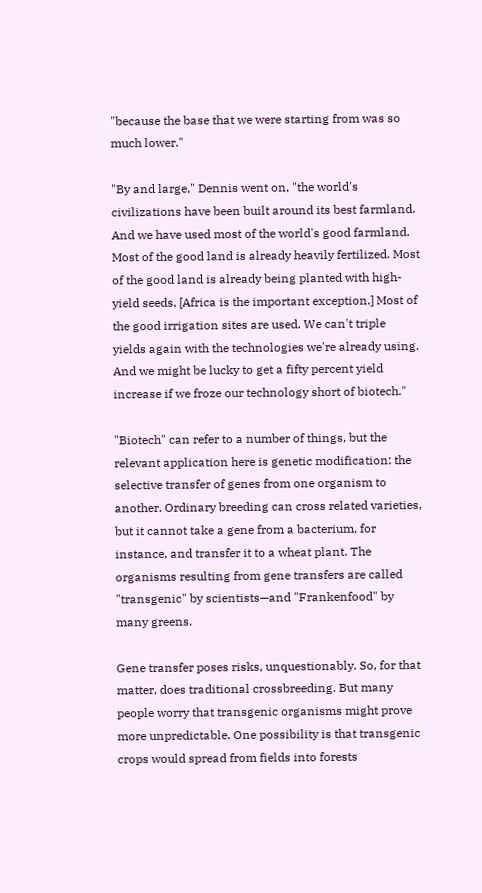"because the base that we were starting from was so much lower."

"By and large," Dennis went on, "the world's civilizations have been built around its best farmland. And we have used most of the world's good farmland. Most of the good land is already heavily fertilized. Most of the good land is already being planted with high-yield seeds. [Africa is the important exception.] Most of the good irrigation sites are used. We can't triple yields again with the technologies we're already using. And we might be lucky to get a fifty percent yield increase if we froze our technology short of biotech."

"Biotech" can refer to a number of things, but the relevant application here is genetic modification: the selective transfer of genes from one organism to another. Ordinary breeding can cross related varieties, but it cannot take a gene from a bacterium, for instance, and transfer it to a wheat plant. The organisms resulting from gene transfers are called "transgenic" by scientists—and "Frankenfood" by many greens.

Gene transfer poses risks, unquestionably. So, for that matter, does traditional crossbreeding. But many people worry that transgenic organisms might prove more unpredictable. One possibility is that transgenic crops would spread from fields into forests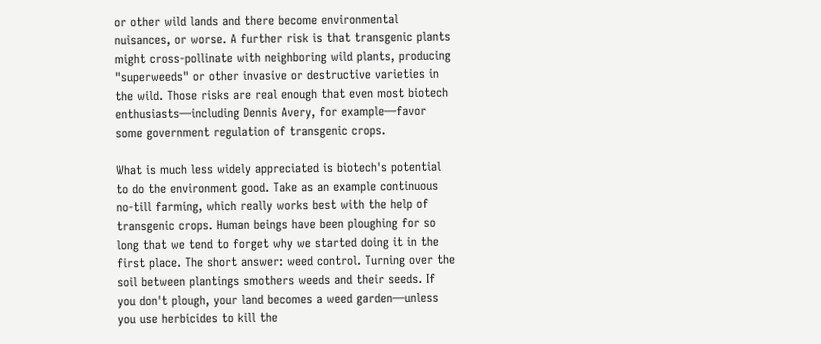or other wild lands and there become environmental nuisances, or worse. A further risk is that transgenic plants might cross-pollinate with neighboring wild plants, producing "superweeds" or other invasive or destructive varieties in the wild. Those risks are real enough that even most biotech enthusiasts—including Dennis Avery, for example—favor some government regulation of transgenic crops.

What is much less widely appreciated is biotech's potential to do the environment good. Take as an example continuous no-till farming, which really works best with the help of transgenic crops. Human beings have been ploughing for so long that we tend to forget why we started doing it in the first place. The short answer: weed control. Turning over the soil between plantings smothers weeds and their seeds. If you don't plough, your land becomes a weed garden—unless you use herbicides to kill the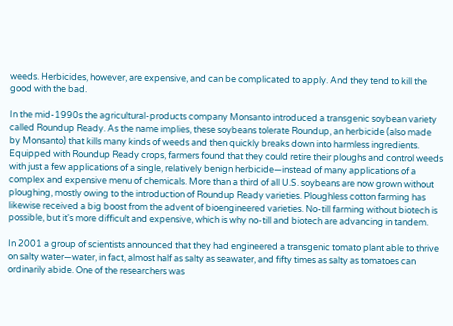weeds. Herbicides, however, are expensive, and can be complicated to apply. And they tend to kill the good with the bad.

In the mid-1990s the agricultural-products company Monsanto introduced a transgenic soybean variety called Roundup Ready. As the name implies, these soybeans tolerate Roundup, an herbicide (also made by Monsanto) that kills many kinds of weeds and then quickly breaks down into harmless ingredients. Equipped with Roundup Ready crops, farmers found that they could retire their ploughs and control weeds with just a few applications of a single, relatively benign herbicide—instead of many applications of a complex and expensive menu of chemicals. More than a third of all U.S. soybeans are now grown without ploughing, mostly owing to the introduction of Roundup Ready varieties. Ploughless cotton farming has likewise received a big boost from the advent of bioengineered varieties. No-till farming without biotech is possible, but it's more difficult and expensive, which is why no-till and biotech are advancing in tandem.

In 2001 a group of scientists announced that they had engineered a transgenic tomato plant able to thrive on salty water—water, in fact, almost half as salty as seawater, and fifty times as salty as tomatoes can ordinarily abide. One of the researchers was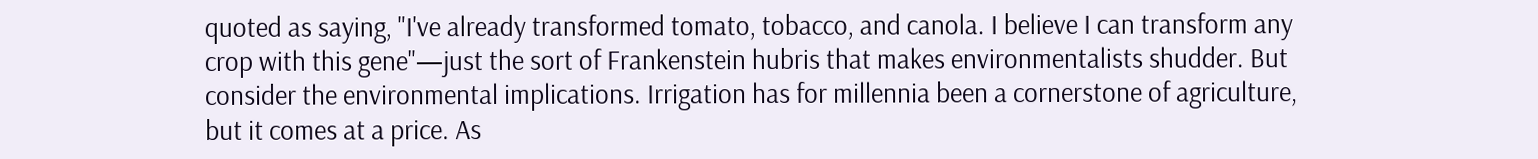quoted as saying, "I've already transformed tomato, tobacco, and canola. I believe I can transform any crop with this gene"—just the sort of Frankenstein hubris that makes environmentalists shudder. But consider the environmental implications. Irrigation has for millennia been a cornerstone of agriculture, but it comes at a price. As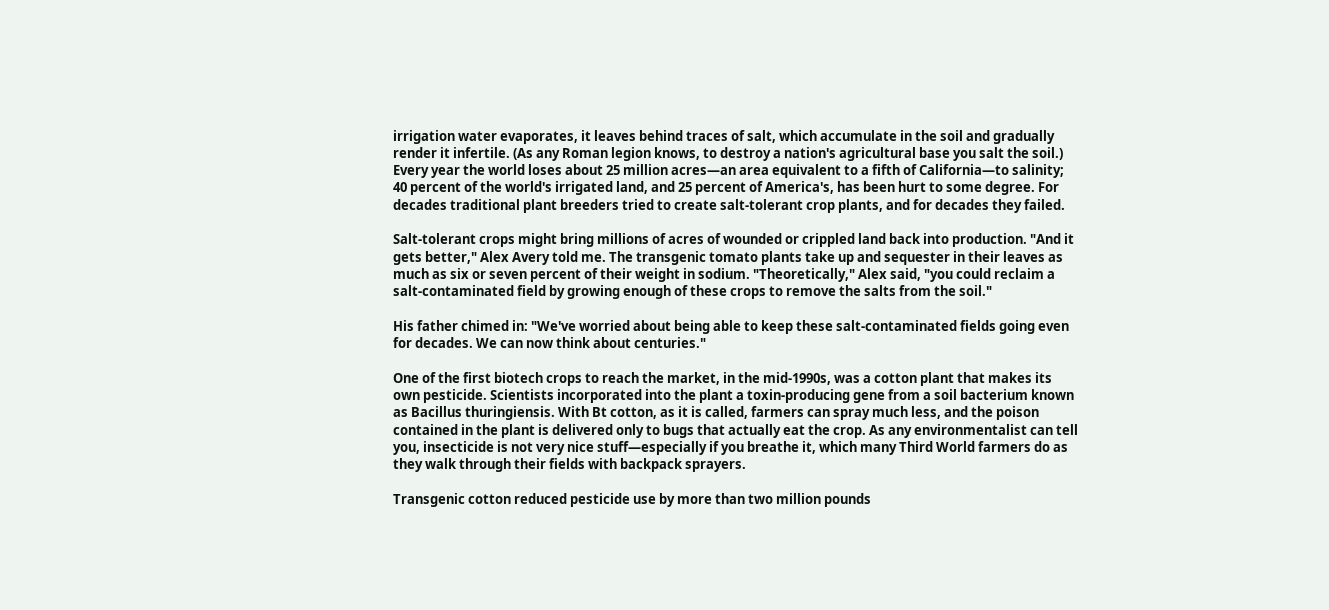irrigation water evaporates, it leaves behind traces of salt, which accumulate in the soil and gradually render it infertile. (As any Roman legion knows, to destroy a nation's agricultural base you salt the soil.) Every year the world loses about 25 million acres—an area equivalent to a fifth of California—to salinity; 40 percent of the world's irrigated land, and 25 percent of America's, has been hurt to some degree. For decades traditional plant breeders tried to create salt-tolerant crop plants, and for decades they failed.

Salt-tolerant crops might bring millions of acres of wounded or crippled land back into production. "And it gets better," Alex Avery told me. The transgenic tomato plants take up and sequester in their leaves as much as six or seven percent of their weight in sodium. "Theoretically," Alex said, "you could reclaim a salt-contaminated field by growing enough of these crops to remove the salts from the soil."

His father chimed in: "We've worried about being able to keep these salt-contaminated fields going even for decades. We can now think about centuries."

One of the first biotech crops to reach the market, in the mid-1990s, was a cotton plant that makes its own pesticide. Scientists incorporated into the plant a toxin-producing gene from a soil bacterium known as Bacillus thuringiensis. With Bt cotton, as it is called, farmers can spray much less, and the poison contained in the plant is delivered only to bugs that actually eat the crop. As any environmentalist can tell you, insecticide is not very nice stuff—especially if you breathe it, which many Third World farmers do as they walk through their fields with backpack sprayers.

Transgenic cotton reduced pesticide use by more than two million pounds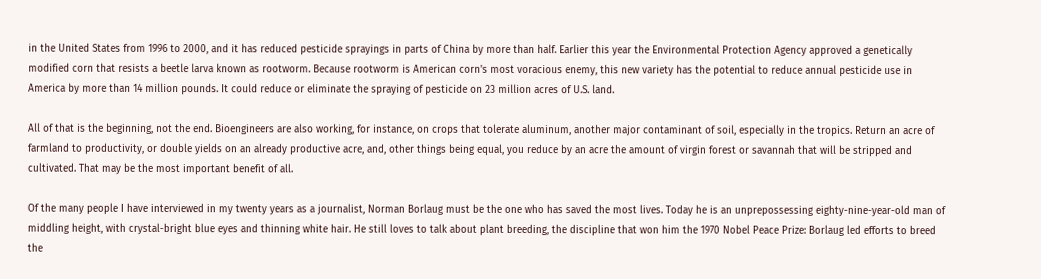in the United States from 1996 to 2000, and it has reduced pesticide sprayings in parts of China by more than half. Earlier this year the Environmental Protection Agency approved a genetically modified corn that resists a beetle larva known as rootworm. Because rootworm is American corn's most voracious enemy, this new variety has the potential to reduce annual pesticide use in America by more than 14 million pounds. It could reduce or eliminate the spraying of pesticide on 23 million acres of U.S. land.

All of that is the beginning, not the end. Bioengineers are also working, for instance, on crops that tolerate aluminum, another major contaminant of soil, especially in the tropics. Return an acre of farmland to productivity, or double yields on an already productive acre, and, other things being equal, you reduce by an acre the amount of virgin forest or savannah that will be stripped and cultivated. That may be the most important benefit of all.

Of the many people I have interviewed in my twenty years as a journalist, Norman Borlaug must be the one who has saved the most lives. Today he is an unprepossessing eighty-nine-year-old man of middling height, with crystal-bright blue eyes and thinning white hair. He still loves to talk about plant breeding, the discipline that won him the 1970 Nobel Peace Prize: Borlaug led efforts to breed the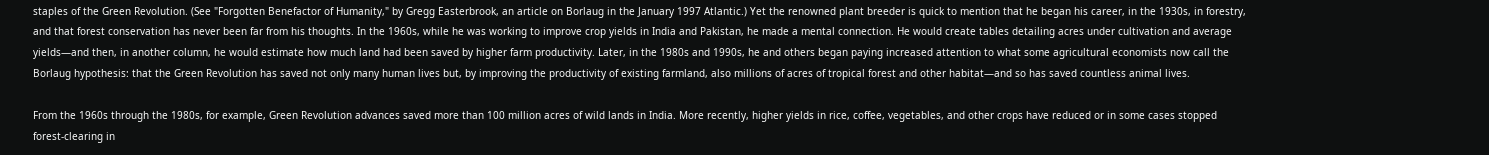staples of the Green Revolution. (See "Forgotten Benefactor of Humanity," by Gregg Easterbrook, an article on Borlaug in the January 1997 Atlantic.) Yet the renowned plant breeder is quick to mention that he began his career, in the 1930s, in forestry, and that forest conservation has never been far from his thoughts. In the 1960s, while he was working to improve crop yields in India and Pakistan, he made a mental connection. He would create tables detailing acres under cultivation and average yields—and then, in another column, he would estimate how much land had been saved by higher farm productivity. Later, in the 1980s and 1990s, he and others began paying increased attention to what some agricultural economists now call the Borlaug hypothesis: that the Green Revolution has saved not only many human lives but, by improving the productivity of existing farmland, also millions of acres of tropical forest and other habitat—and so has saved countless animal lives.

From the 1960s through the 1980s, for example, Green Revolution advances saved more than 100 million acres of wild lands in India. More recently, higher yields in rice, coffee, vegetables, and other crops have reduced or in some cases stopped forest-clearing in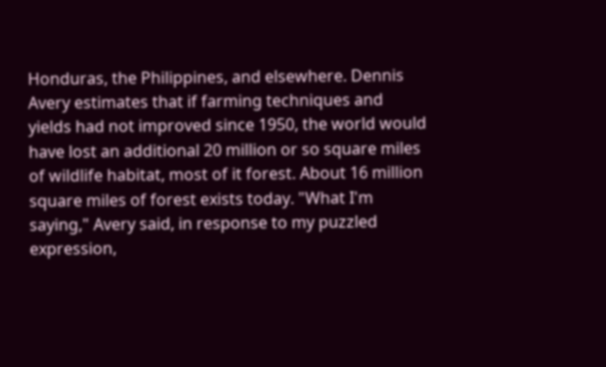Honduras, the Philippines, and elsewhere. Dennis Avery estimates that if farming techniques and yields had not improved since 1950, the world would have lost an additional 20 million or so square miles of wildlife habitat, most of it forest. About 16 million square miles of forest exists today. "What I'm saying," Avery said, in response to my puzzled expression,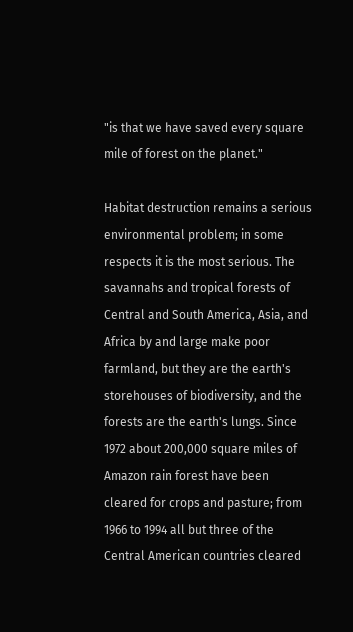"is that we have saved every square mile of forest on the planet."

Habitat destruction remains a serious environmental problem; in some respects it is the most serious. The savannahs and tropical forests of Central and South America, Asia, and Africa by and large make poor farmland, but they are the earth's storehouses of biodiversity, and the forests are the earth's lungs. Since 1972 about 200,000 square miles of Amazon rain forest have been cleared for crops and pasture; from 1966 to 1994 all but three of the Central American countries cleared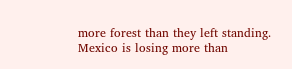more forest than they left standing. Mexico is losing more than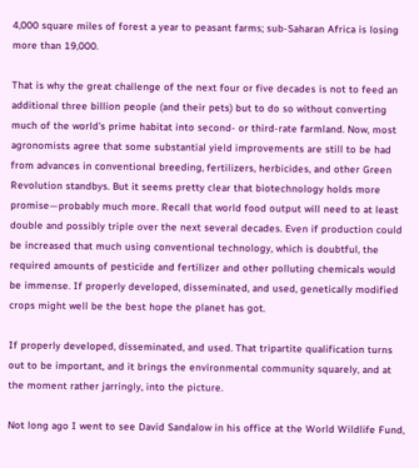4,000 square miles of forest a year to peasant farms; sub-Saharan Africa is losing more than 19,000.

That is why the great challenge of the next four or five decades is not to feed an additional three billion people (and their pets) but to do so without converting much of the world's prime habitat into second- or third-rate farmland. Now, most agronomists agree that some substantial yield improvements are still to be had from advances in conventional breeding, fertilizers, herbicides, and other Green Revolution standbys. But it seems pretty clear that biotechnology holds more promise—probably much more. Recall that world food output will need to at least double and possibly triple over the next several decades. Even if production could be increased that much using conventional technology, which is doubtful, the required amounts of pesticide and fertilizer and other polluting chemicals would be immense. If properly developed, disseminated, and used, genetically modified crops might well be the best hope the planet has got.

If properly developed, disseminated, and used. That tripartite qualification turns out to be important, and it brings the environmental community squarely, and at the moment rather jarringly, into the picture.

Not long ago I went to see David Sandalow in his office at the World Wildlife Fund,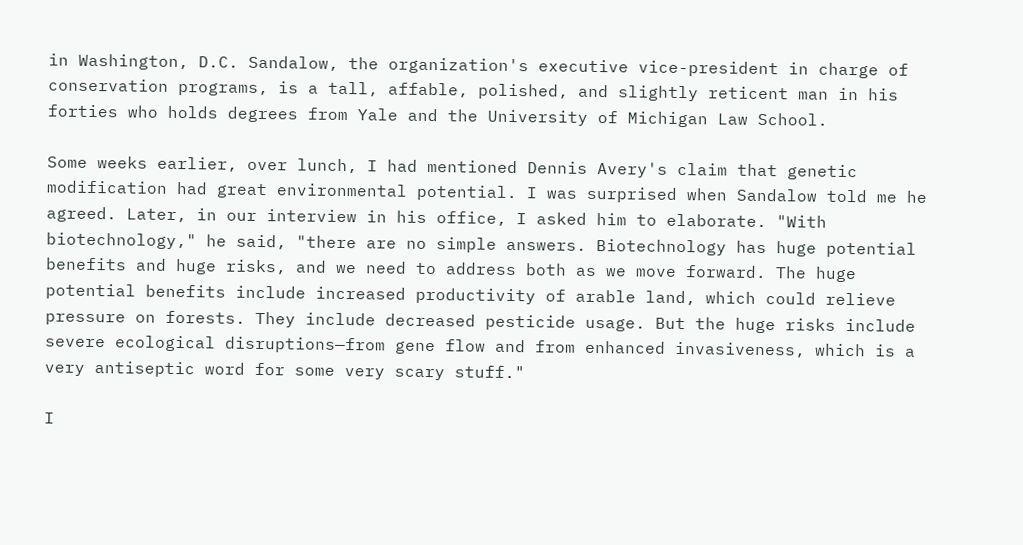in Washington, D.C. Sandalow, the organization's executive vice-president in charge of conservation programs, is a tall, affable, polished, and slightly reticent man in his forties who holds degrees from Yale and the University of Michigan Law School.

Some weeks earlier, over lunch, I had mentioned Dennis Avery's claim that genetic modification had great environmental potential. I was surprised when Sandalow told me he agreed. Later, in our interview in his office, I asked him to elaborate. "With biotechnology," he said, "there are no simple answers. Biotechnology has huge potential benefits and huge risks, and we need to address both as we move forward. The huge potential benefits include increased productivity of arable land, which could relieve pressure on forests. They include decreased pesticide usage. But the huge risks include severe ecological disruptions—from gene flow and from enhanced invasiveness, which is a very antiseptic word for some very scary stuff."

I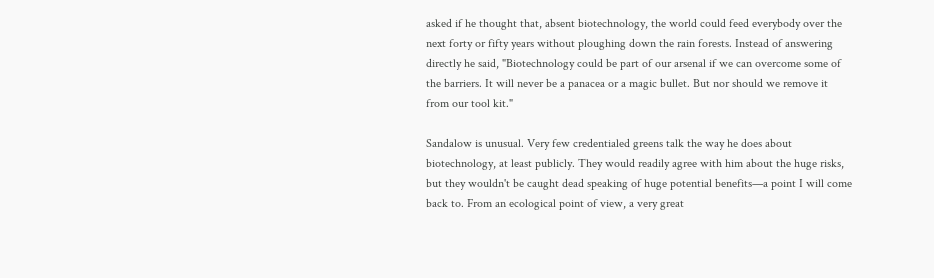asked if he thought that, absent biotechnology, the world could feed everybody over the next forty or fifty years without ploughing down the rain forests. Instead of answering directly he said, "Biotechnology could be part of our arsenal if we can overcome some of the barriers. It will never be a panacea or a magic bullet. But nor should we remove it from our tool kit."

Sandalow is unusual. Very few credentialed greens talk the way he does about biotechnology, at least publicly. They would readily agree with him about the huge risks, but they wouldn't be caught dead speaking of huge potential benefits—a point I will come back to. From an ecological point of view, a very great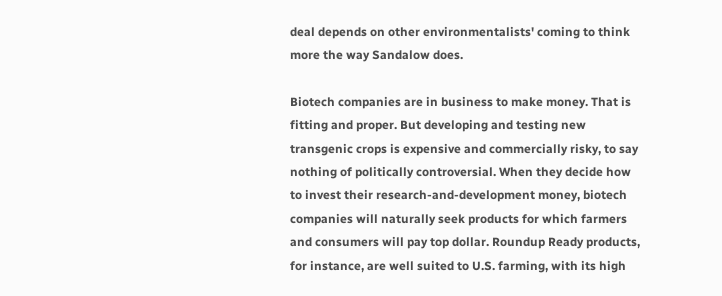deal depends on other environmentalists' coming to think more the way Sandalow does.

Biotech companies are in business to make money. That is fitting and proper. But developing and testing new transgenic crops is expensive and commercially risky, to say nothing of politically controversial. When they decide how to invest their research-and-development money, biotech companies will naturally seek products for which farmers and consumers will pay top dollar. Roundup Ready products, for instance, are well suited to U.S. farming, with its high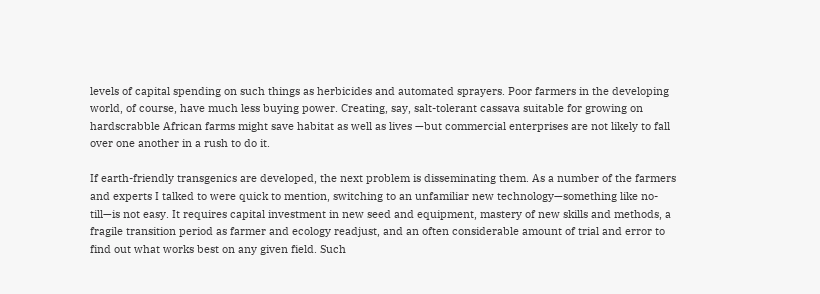levels of capital spending on such things as herbicides and automated sprayers. Poor farmers in the developing world, of course, have much less buying power. Creating, say, salt-tolerant cassava suitable for growing on hardscrabble African farms might save habitat as well as lives —but commercial enterprises are not likely to fall over one another in a rush to do it.

If earth-friendly transgenics are developed, the next problem is disseminating them. As a number of the farmers and experts I talked to were quick to mention, switching to an unfamiliar new technology—something like no-till—is not easy. It requires capital investment in new seed and equipment, mastery of new skills and methods, a fragile transition period as farmer and ecology readjust, and an often considerable amount of trial and error to find out what works best on any given field. Such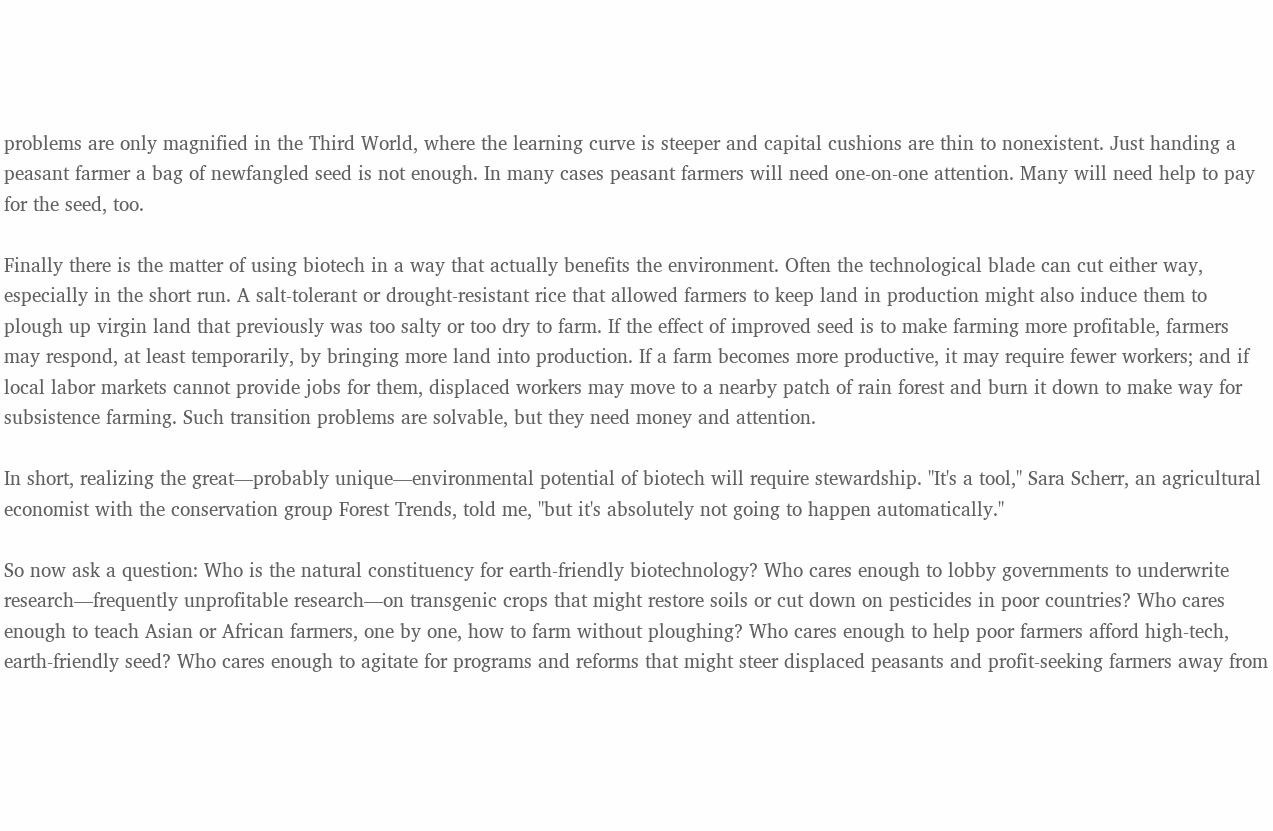problems are only magnified in the Third World, where the learning curve is steeper and capital cushions are thin to nonexistent. Just handing a peasant farmer a bag of newfangled seed is not enough. In many cases peasant farmers will need one-on-one attention. Many will need help to pay for the seed, too.

Finally there is the matter of using biotech in a way that actually benefits the environment. Often the technological blade can cut either way, especially in the short run. A salt-tolerant or drought-resistant rice that allowed farmers to keep land in production might also induce them to plough up virgin land that previously was too salty or too dry to farm. If the effect of improved seed is to make farming more profitable, farmers may respond, at least temporarily, by bringing more land into production. If a farm becomes more productive, it may require fewer workers; and if local labor markets cannot provide jobs for them, displaced workers may move to a nearby patch of rain forest and burn it down to make way for subsistence farming. Such transition problems are solvable, but they need money and attention.

In short, realizing the great—probably unique—environmental potential of biotech will require stewardship. "It's a tool," Sara Scherr, an agricultural economist with the conservation group Forest Trends, told me, "but it's absolutely not going to happen automatically."

So now ask a question: Who is the natural constituency for earth-friendly biotechnology? Who cares enough to lobby governments to underwrite research—frequently unprofitable research—on transgenic crops that might restore soils or cut down on pesticides in poor countries? Who cares enough to teach Asian or African farmers, one by one, how to farm without ploughing? Who cares enough to help poor farmers afford high-tech, earth-friendly seed? Who cares enough to agitate for programs and reforms that might steer displaced peasants and profit-seeking farmers away from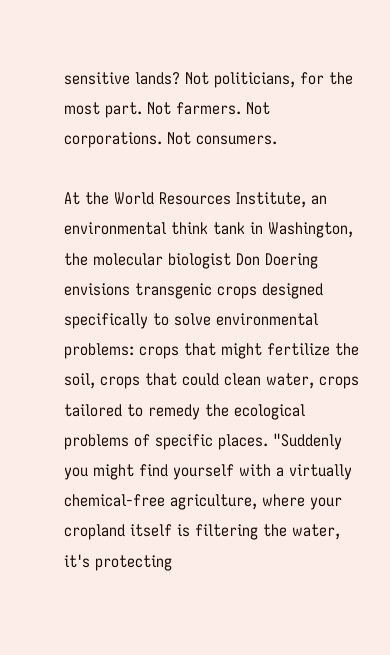sensitive lands? Not politicians, for the most part. Not farmers. Not corporations. Not consumers.

At the World Resources Institute, an environmental think tank in Washington, the molecular biologist Don Doering envisions transgenic crops designed specifically to solve environmental problems: crops that might fertilize the soil, crops that could clean water, crops tailored to remedy the ecological problems of specific places. "Suddenly you might find yourself with a virtually chemical-free agriculture, where your cropland itself is filtering the water, it's protecting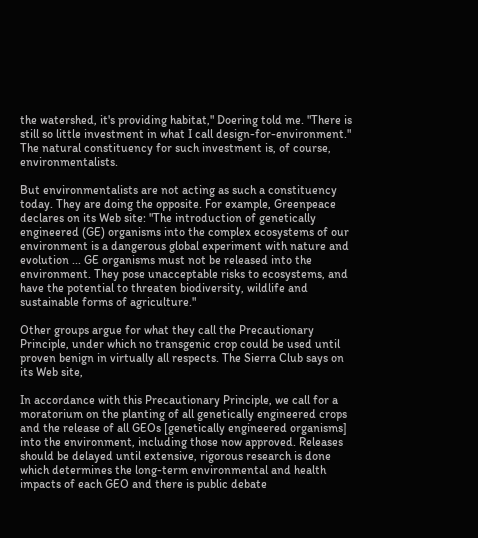the watershed, it's providing habitat," Doering told me. "There is still so little investment in what I call design-for-environment." The natural constituency for such investment is, of course, environmentalists.

But environmentalists are not acting as such a constituency today. They are doing the opposite. For example, Greenpeace declares on its Web site: "The introduction of genetically engineered (GE) organisms into the complex ecosystems of our environment is a dangerous global experiment with nature and evolution ... GE organisms must not be released into the environment. They pose unacceptable risks to ecosystems, and have the potential to threaten biodiversity, wildlife and sustainable forms of agriculture."

Other groups argue for what they call the Precautionary Principle, under which no transgenic crop could be used until proven benign in virtually all respects. The Sierra Club says on its Web site,

In accordance with this Precautionary Principle, we call for a moratorium on the planting of all genetically engineered crops and the release of all GEOs [genetically engineered organisms] into the environment, including those now approved. Releases should be delayed until extensive, rigorous research is done which determines the long-term environmental and health impacts of each GEO and there is public debate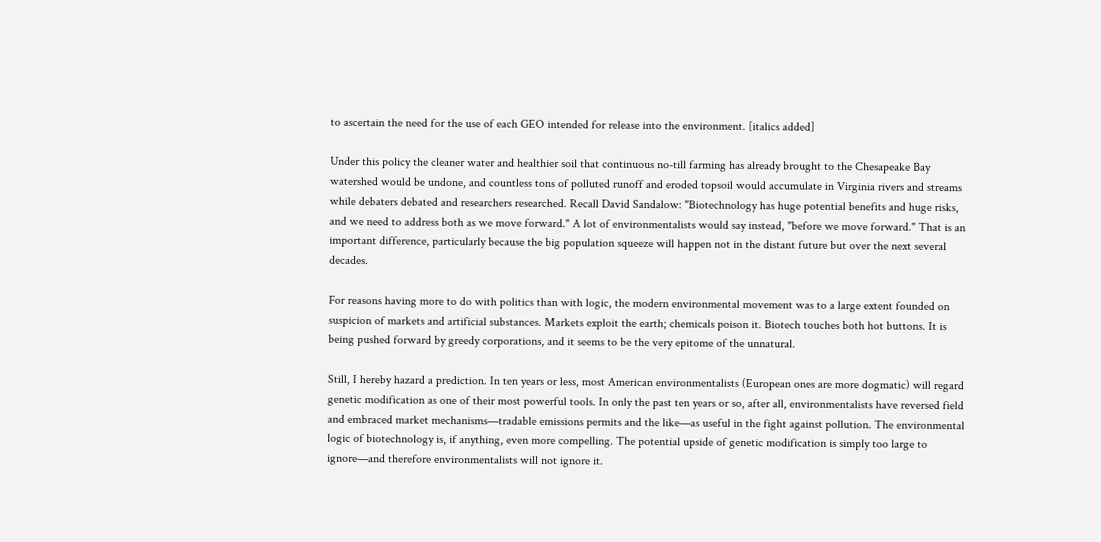to ascertain the need for the use of each GEO intended for release into the environment. [italics added]

Under this policy the cleaner water and healthier soil that continuous no-till farming has already brought to the Chesapeake Bay watershed would be undone, and countless tons of polluted runoff and eroded topsoil would accumulate in Virginia rivers and streams while debaters debated and researchers researched. Recall David Sandalow: "Biotechnology has huge potential benefits and huge risks, and we need to address both as we move forward." A lot of environmentalists would say instead, "before we move forward." That is an important difference, particularly because the big population squeeze will happen not in the distant future but over the next several decades.

For reasons having more to do with politics than with logic, the modern environmental movement was to a large extent founded on suspicion of markets and artificial substances. Markets exploit the earth; chemicals poison it. Biotech touches both hot buttons. It is being pushed forward by greedy corporations, and it seems to be the very epitome of the unnatural.

Still, I hereby hazard a prediction. In ten years or less, most American environmentalists (European ones are more dogmatic) will regard genetic modification as one of their most powerful tools. In only the past ten years or so, after all, environmentalists have reversed field and embraced market mechanisms—tradable emissions permits and the like—as useful in the fight against pollution. The environmental logic of biotechnology is, if anything, even more compelling. The potential upside of genetic modification is simply too large to ignore—and therefore environmentalists will not ignore it.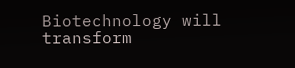Biotechnology will transform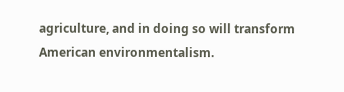agriculture, and in doing so will transform American environmentalism.